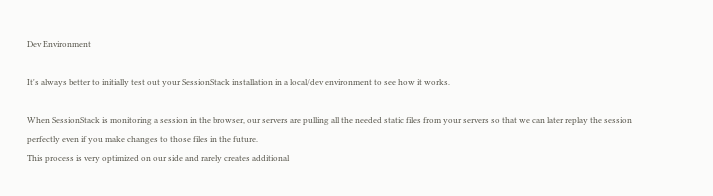Dev Environment

It's always better to initially test out your SessionStack installation in a local/dev environment to see how it works.

When SessionStack is monitoring a session in the browser, our servers are pulling all the needed static files from your servers so that we can later replay the session perfectly even if you make changes to those files in the future.
This process is very optimized on our side and rarely creates additional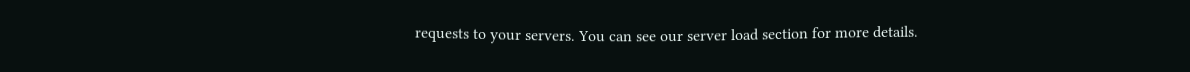requests to your servers. You can see our server load section for more details.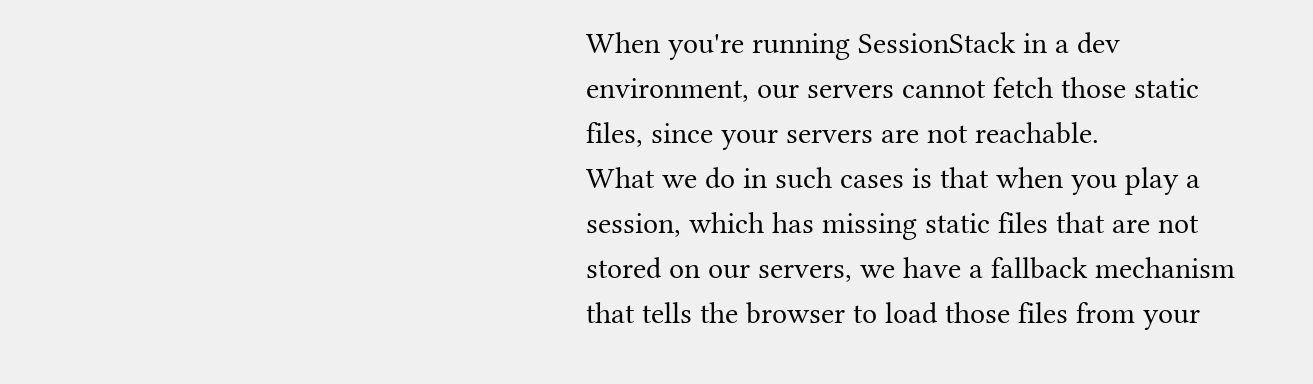When you're running SessionStack in a dev environment, our servers cannot fetch those static files, since your servers are not reachable.
What we do in such cases is that when you play a session, which has missing static files that are not stored on our servers, we have a fallback mechanism that tells the browser to load those files from your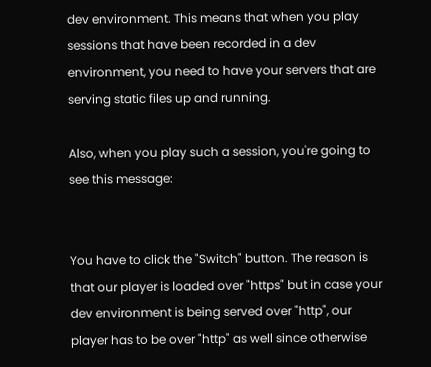dev environment. This means that when you play sessions that have been recorded in a dev environment, you need to have your servers that are serving static files up and running.

Also, when you play such a session, you're going to see this message:


You have to click the "Switch" button. The reason is that our player is loaded over "https" but in case your dev environment is being served over "http", our player has to be over "http" as well since otherwise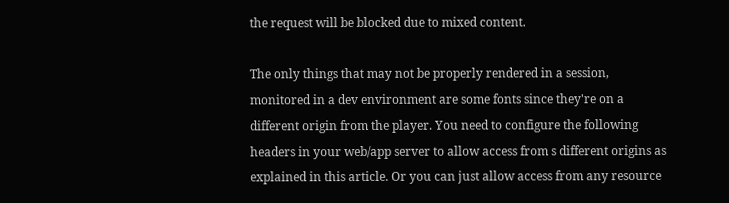the request will be blocked due to mixed content.

The only things that may not be properly rendered in a session, monitored in a dev environment are some fonts since they're on a different origin from the player. You need to configure the following headers in your web/app server to allow access from s different origins as explained in this article. Or you can just allow access from any resource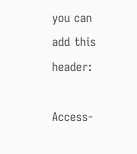you can add this header:

Access-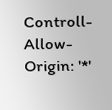Controll-Allow-Origin: '*'